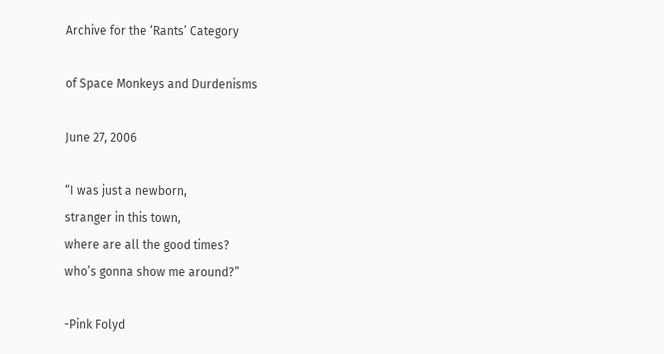Archive for the ‘Rants’ Category

of Space Monkeys and Durdenisms

June 27, 2006

“I was just a newborn,
stranger in this town,
where are all the good times?
who’s gonna show me around?”

-Pink Folyd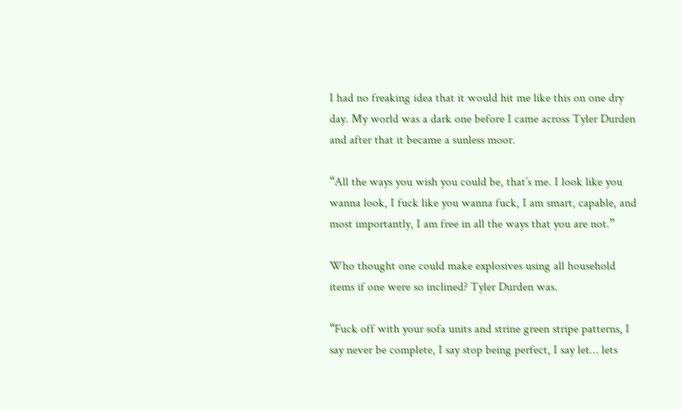I had no freaking idea that it would hit me like this on one dry day. My world was a dark one before I came across Tyler Durden and after that it became a sunless moor.

“All the ways you wish you could be, that’s me. I look like you wanna look, I fuck like you wanna fuck, I am smart, capable, and most importantly, I am free in all the ways that you are not.”

Who thought one could make explosives using all household items if one were so inclined? Tyler Durden was.

“Fuck off with your sofa units and strine green stripe patterns, I say never be complete, I say stop being perfect, I say let… lets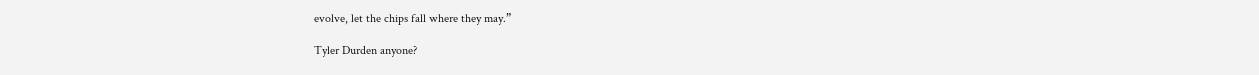evolve, let the chips fall where they may.”

Tyler Durden anyone?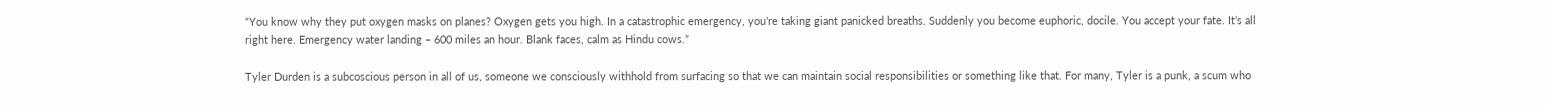“You know why they put oxygen masks on planes? Oxygen gets you high. In a catastrophic emergency, you’re taking giant panicked breaths. Suddenly you become euphoric, docile. You accept your fate. It’s all right here. Emergency water landing – 600 miles an hour. Blank faces, calm as Hindu cows.”

Tyler Durden is a subcoscious person in all of us, someone we consciously withhold from surfacing so that we can maintain social responsibilities or something like that. For many, Tyler is a punk, a scum who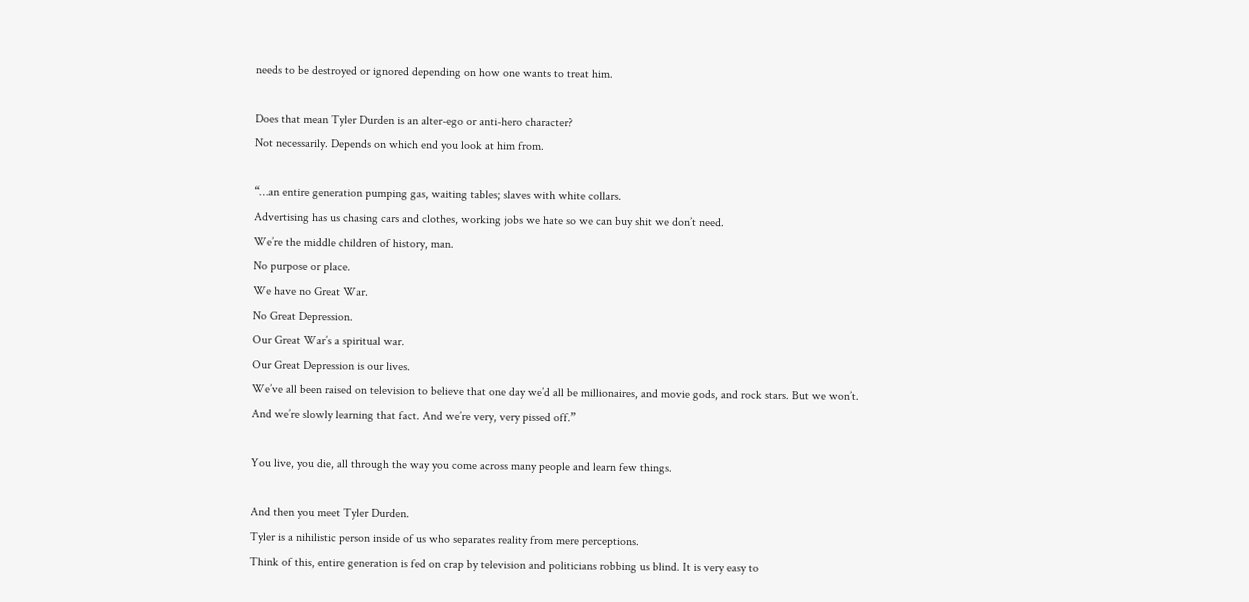needs to be destroyed or ignored depending on how one wants to treat him.

Does that mean Tyler Durden is an alter-ego or anti-hero character?
Not necessarily. Depends on which end you look at him from.

“…an entire generation pumping gas, waiting tables; slaves with white collars.
Advertising has us chasing cars and clothes, working jobs we hate so we can buy shit we don’t need.
We’re the middle children of history, man.
No purpose or place.
We have no Great War.
No Great Depression.
Our Great War’s a spiritual war.
Our Great Depression is our lives.
We’ve all been raised on television to believe that one day we’d all be millionaires, and movie gods, and rock stars. But we won’t.
And we’re slowly learning that fact. And we’re very, very pissed off.”

You live, you die, all through the way you come across many people and learn few things.

And then you meet Tyler Durden.
Tyler is a nihilistic person inside of us who separates reality from mere perceptions.
Think of this, entire generation is fed on crap by television and politicians robbing us blind. It is very easy to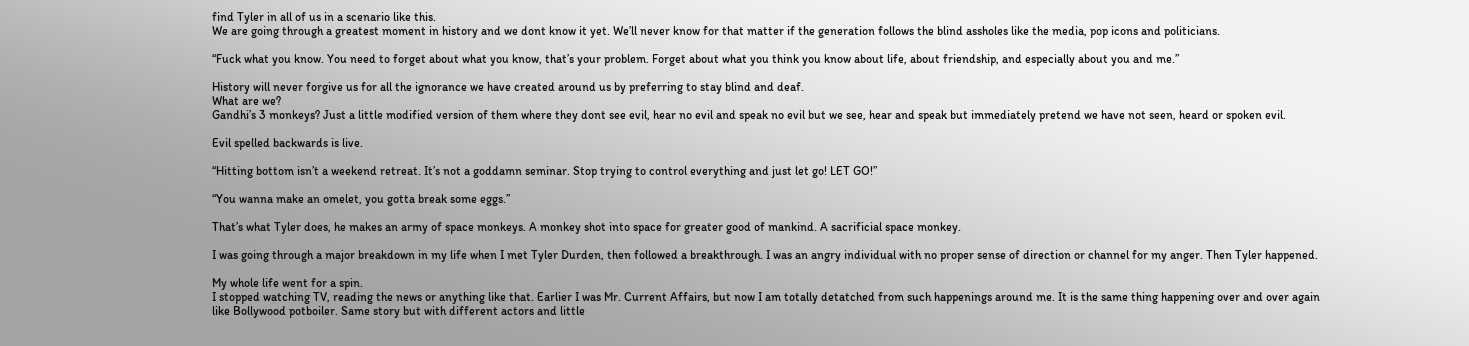find Tyler in all of us in a scenario like this.
We are going through a greatest moment in history and we dont know it yet. We’ll never know for that matter if the generation follows the blind assholes like the media, pop icons and politicians.

“Fuck what you know. You need to forget about what you know, that’s your problem. Forget about what you think you know about life, about friendship, and especially about you and me.”

History will never forgive us for all the ignorance we have created around us by preferring to stay blind and deaf.
What are we?
Gandhi’s 3 monkeys? Just a little modified version of them where they dont see evil, hear no evil and speak no evil but we see, hear and speak but immediately pretend we have not seen, heard or spoken evil.

Evil spelled backwards is live.

“Hitting bottom isn’t a weekend retreat. It’s not a goddamn seminar. Stop trying to control everything and just let go! LET GO!”

“You wanna make an omelet, you gotta break some eggs.”

That’s what Tyler does, he makes an army of space monkeys. A monkey shot into space for greater good of mankind. A sacrificial space monkey.

I was going through a major breakdown in my life when I met Tyler Durden, then followed a breakthrough. I was an angry individual with no proper sense of direction or channel for my anger. Then Tyler happened.

My whole life went for a spin.
I stopped watching TV, reading the news or anything like that. Earlier I was Mr. Current Affairs, but now I am totally detatched from such happenings around me. It is the same thing happening over and over again like Bollywood potboiler. Same story but with different actors and little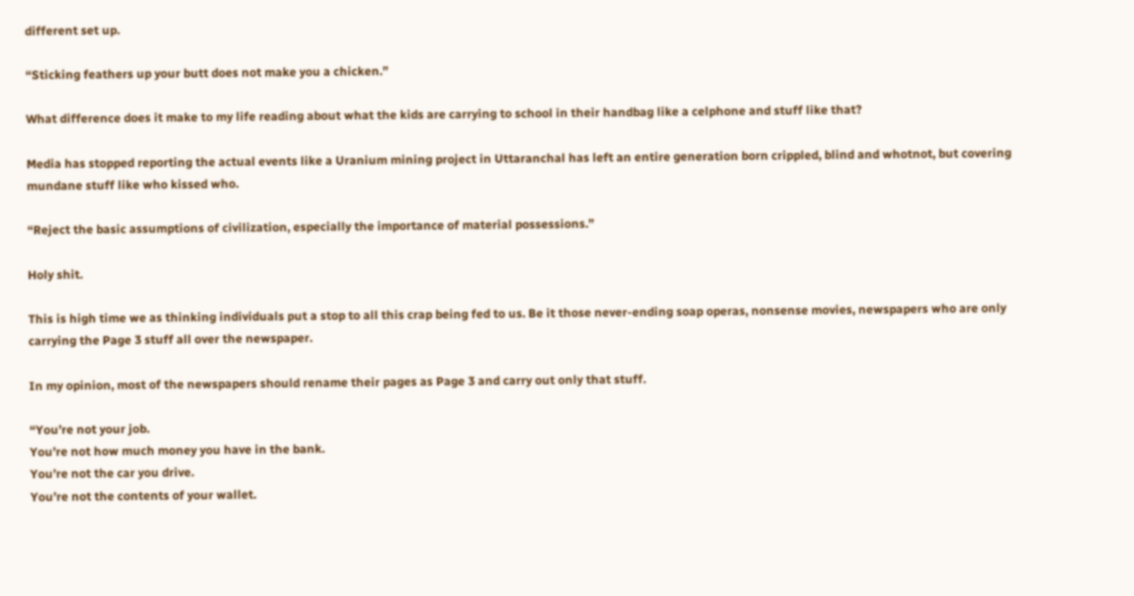different set up.

“Sticking feathers up your butt does not make you a chicken.”

What difference does it make to my life reading about what the kids are carrying to school in their handbag like a celphone and stuff like that?

Media has stopped reporting the actual events like a Uranium mining project in Uttaranchal has left an entire generation born crippled, blind and whotnot, but covering mundane stuff like who kissed who.

“Reject the basic assumptions of civilization, especially the importance of material possessions.”

Holy shit.

This is high time we as thinking individuals put a stop to all this crap being fed to us. Be it those never-ending soap operas, nonsense movies, newspapers who are only carrying the Page 3 stuff all over the newspaper.

In my opinion, most of the newspapers should rename their pages as Page 3 and carry out only that stuff.

“You’re not your job.
You’re not how much money you have in the bank.
You’re not the car you drive.
You’re not the contents of your wallet.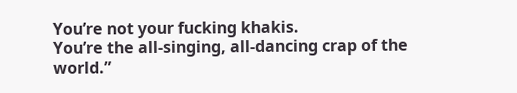You’re not your fucking khakis.
You’re the all-singing, all-dancing crap of the world.”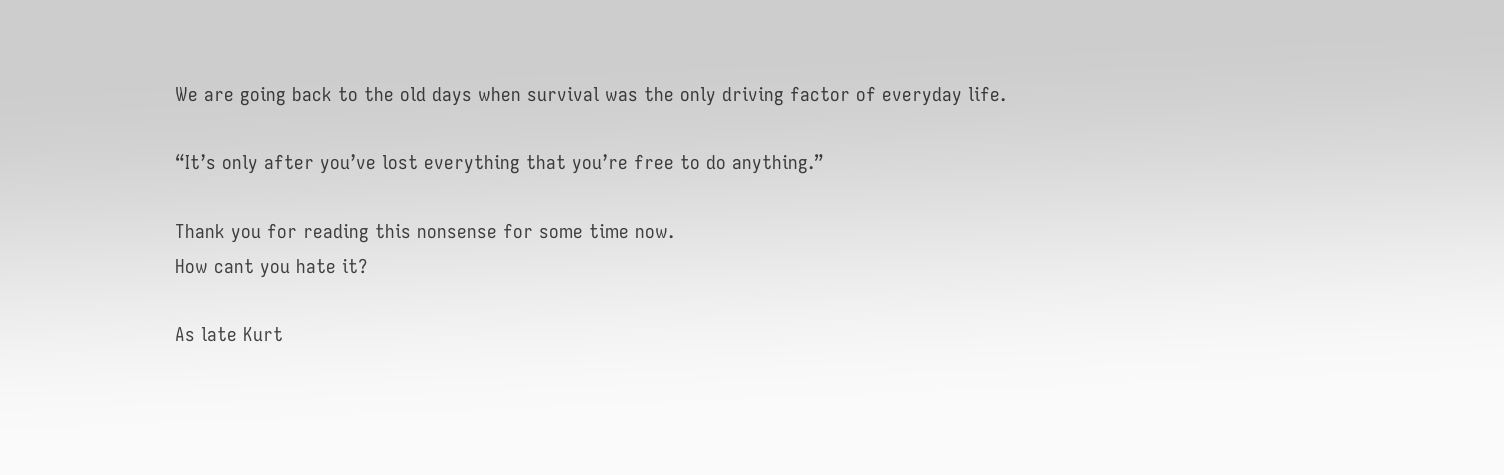We are going back to the old days when survival was the only driving factor of everyday life.

“It’s only after you’ve lost everything that you’re free to do anything.”

Thank you for reading this nonsense for some time now.
How cant you hate it?

As late Kurt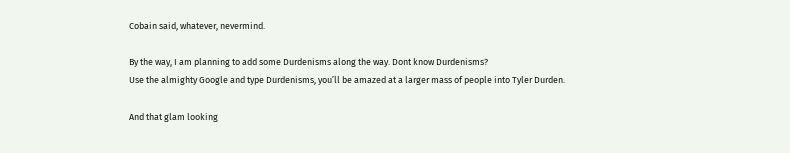Cobain said, whatever, nevermind.

By the way, I am planning to add some Durdenisms along the way. Dont know Durdenisms?
Use the almighty Google and type Durdenisms, you’ll be amazed at a larger mass of people into Tyler Durden.

And that glam looking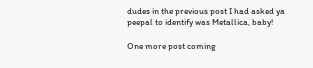dudes in the previous post I had asked ya peepal to identify was Metallica, baby!

One more post coming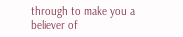through to make you a believer of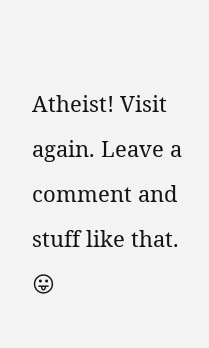Atheist! Visit again. Leave a comment and stuff like that. 😛